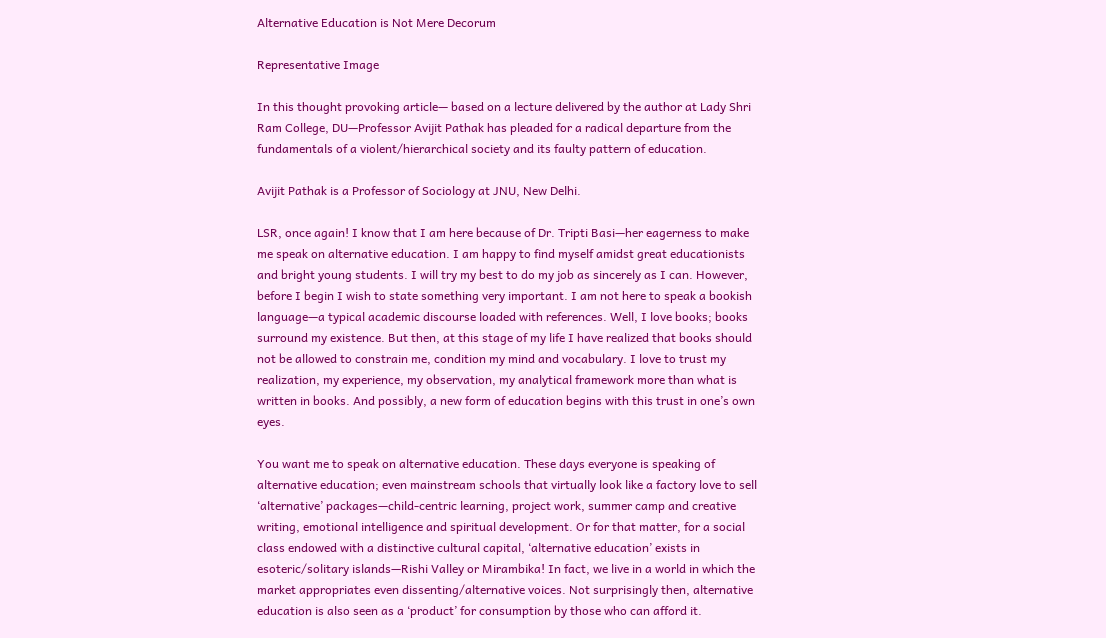Alternative Education is Not Mere Decorum

Representative Image

In this thought provoking article— based on a lecture delivered by the author at Lady Shri Ram College, DU—Professor Avijit Pathak has pleaded for a radical departure from the fundamentals of a violent/hierarchical society and its faulty pattern of education.

Avijit Pathak is a Professor of Sociology at JNU, New Delhi.

LSR, once again! I know that I am here because of Dr. Tripti Basi—her eagerness to make me speak on alternative education. I am happy to find myself amidst great educationists and bright young students. I will try my best to do my job as sincerely as I can. However, before I begin I wish to state something very important. I am not here to speak a bookish language—a typical academic discourse loaded with references. Well, I love books; books surround my existence. But then, at this stage of my life I have realized that books should not be allowed to constrain me, condition my mind and vocabulary. I love to trust my realization, my experience, my observation, my analytical framework more than what is written in books. And possibly, a new form of education begins with this trust in one’s own eyes.

You want me to speak on alternative education. These days everyone is speaking of alternative education; even mainstream schools that virtually look like a factory love to sell ‘alternative’ packages—child-centric learning, project work, summer camp and creative writing, emotional intelligence and spiritual development. Or for that matter, for a social class endowed with a distinctive cultural capital, ‘alternative education’ exists in esoteric/solitary islands—Rishi Valley or Mirambika! In fact, we live in a world in which the market appropriates even dissenting/alternative voices. Not surprisingly then, alternative education is also seen as a ‘product’ for consumption by those who can afford it.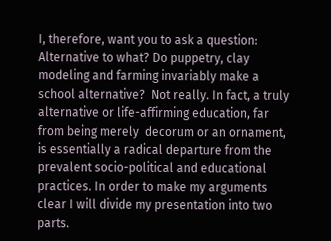I, therefore, want you to ask a question: Alternative to what? Do puppetry, clay modeling and farming invariably make a school alternative?  Not really. In fact, a truly alternative or life-affirming education, far from being merely  decorum or an ornament, is essentially a radical departure from the prevalent socio-political and educational practices. In order to make my arguments clear I will divide my presentation into two parts.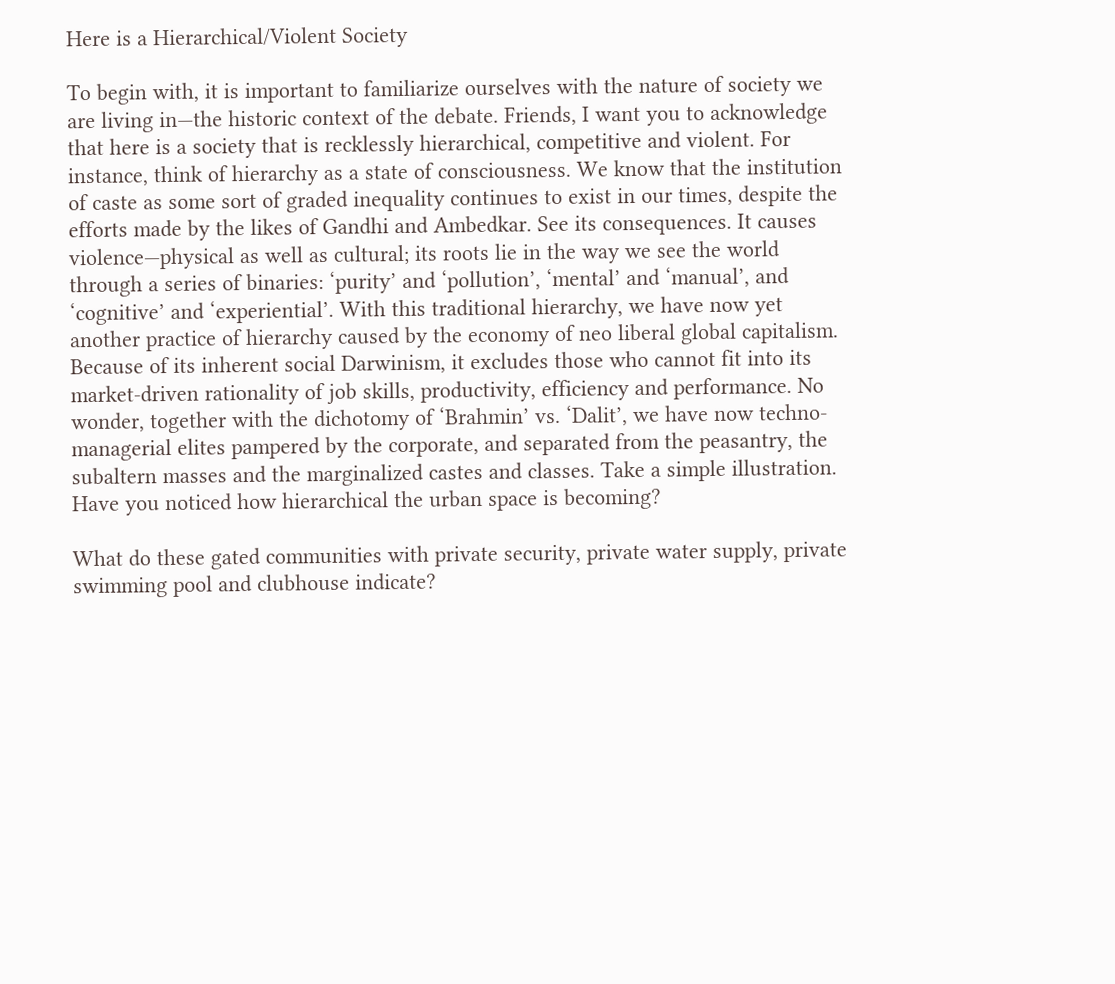Here is a Hierarchical/Violent Society

To begin with, it is important to familiarize ourselves with the nature of society we are living in—the historic context of the debate. Friends, I want you to acknowledge that here is a society that is recklessly hierarchical, competitive and violent. For instance, think of hierarchy as a state of consciousness. We know that the institution of caste as some sort of graded inequality continues to exist in our times, despite the efforts made by the likes of Gandhi and Ambedkar. See its consequences. It causes violence—physical as well as cultural; its roots lie in the way we see the world through a series of binaries: ‘purity’ and ‘pollution’, ‘mental’ and ‘manual’, and ‘cognitive’ and ‘experiential’. With this traditional hierarchy, we have now yet another practice of hierarchy caused by the economy of neo liberal global capitalism. Because of its inherent social Darwinism, it excludes those who cannot fit into its market-driven rationality of job skills, productivity, efficiency and performance. No wonder, together with the dichotomy of ‘Brahmin’ vs. ‘Dalit’, we have now techno-managerial elites pampered by the corporate, and separated from the peasantry, the subaltern masses and the marginalized castes and classes. Take a simple illustration. Have you noticed how hierarchical the urban space is becoming?

What do these gated communities with private security, private water supply, private swimming pool and clubhouse indicate?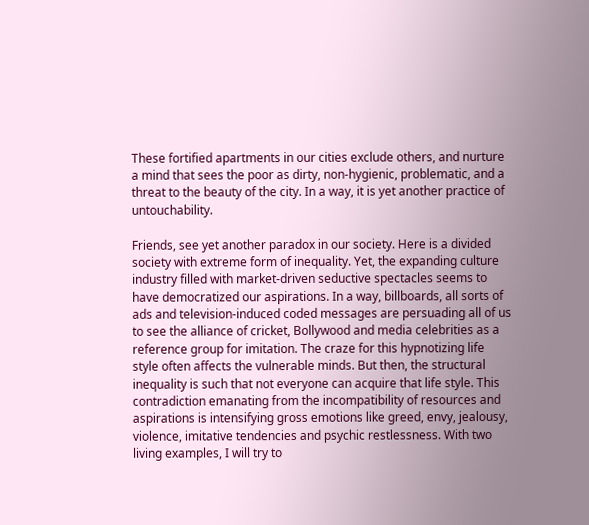These fortified apartments in our cities exclude others, and nurture a mind that sees the poor as dirty, non-hygienic, problematic, and a threat to the beauty of the city. In a way, it is yet another practice of untouchability.

Friends, see yet another paradox in our society. Here is a divided society with extreme form of inequality. Yet, the expanding culture industry filled with market-driven seductive spectacles seems to have democratized our aspirations. In a way, billboards, all sorts of ads and television-induced coded messages are persuading all of us to see the alliance of cricket, Bollywood and media celebrities as a reference group for imitation. The craze for this hypnotizing life style often affects the vulnerable minds. But then, the structural inequality is such that not everyone can acquire that life style. This contradiction emanating from the incompatibility of resources and aspirations is intensifying gross emotions like greed, envy, jealousy, violence, imitative tendencies and psychic restlessness. With two living examples, I will try to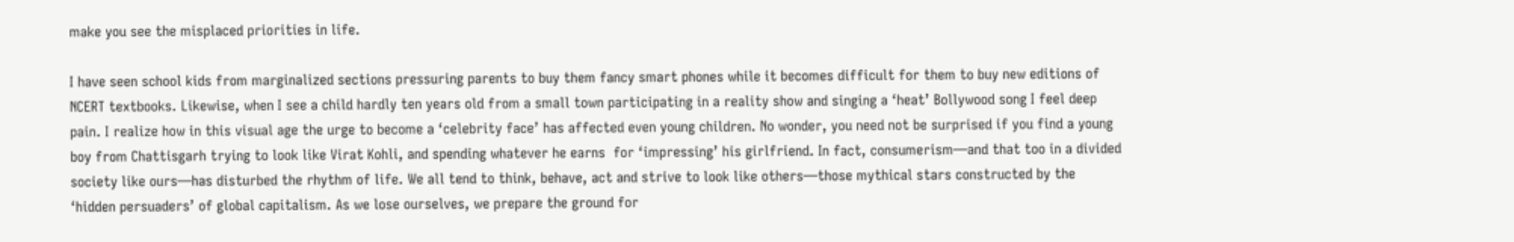make you see the misplaced priorities in life.

I have seen school kids from marginalized sections pressuring parents to buy them fancy smart phones while it becomes difficult for them to buy new editions of NCERT textbooks. Likewise, when I see a child hardly ten years old from a small town participating in a reality show and singing a ‘heat’ Bollywood song I feel deep pain. I realize how in this visual age the urge to become a ‘celebrity face’ has affected even young children. No wonder, you need not be surprised if you find a young boy from Chattisgarh trying to look like Virat Kohli, and spending whatever he earns  for ‘impressing’ his girlfriend. In fact, consumerism—and that too in a divided society like ours—has disturbed the rhythm of life. We all tend to think, behave, act and strive to look like others—those mythical stars constructed by the ‘hidden persuaders’ of global capitalism. As we lose ourselves, we prepare the ground for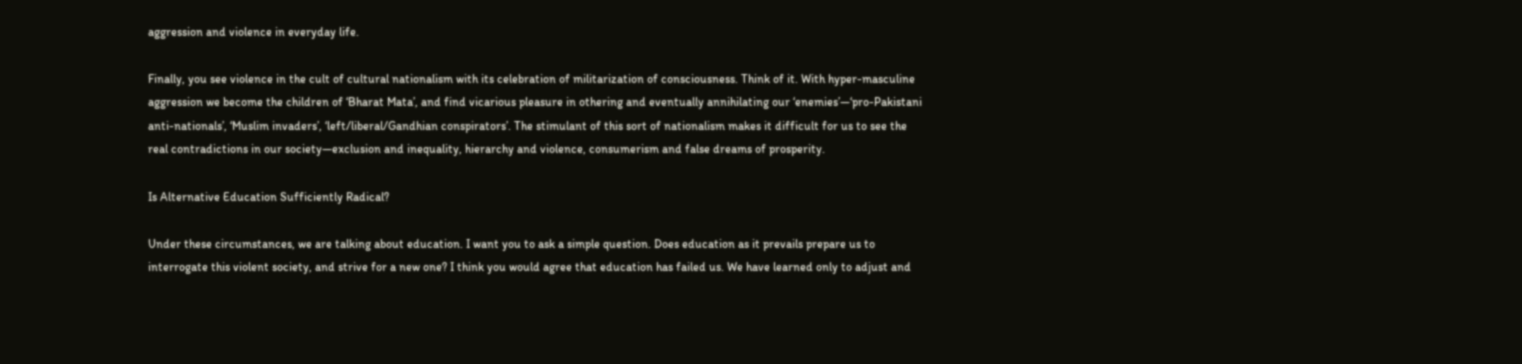aggression and violence in everyday life.

Finally, you see violence in the cult of cultural nationalism with its celebration of militarization of consciousness. Think of it. With hyper-masculine aggression we become the children of ‘Bharat Mata’, and find vicarious pleasure in othering and eventually annihilating our ‘enemies’—‘pro-Pakistani anti-nationals’, ‘Muslim invaders’, ‘left/liberal/Gandhian conspirators’. The stimulant of this sort of nationalism makes it difficult for us to see the real contradictions in our society—exclusion and inequality, hierarchy and violence, consumerism and false dreams of prosperity.

Is Alternative Education Sufficiently Radical?

Under these circumstances, we are talking about education. I want you to ask a simple question. Does education as it prevails prepare us to interrogate this violent society, and strive for a new one? I think you would agree that education has failed us. We have learned only to adjust and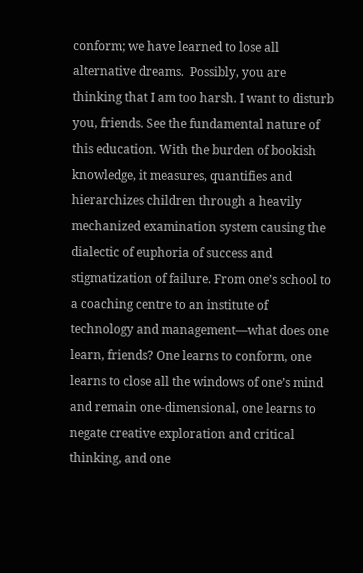conform; we have learned to lose all alternative dreams.  Possibly, you are thinking that I am too harsh. I want to disturb you, friends. See the fundamental nature of this education. With the burden of bookish knowledge, it measures, quantifies and hierarchizes children through a heavily mechanized examination system causing the dialectic of euphoria of success and stigmatization of failure. From one’s school to a coaching centre to an institute of technology and management—what does one learn, friends? One learns to conform, one learns to close all the windows of one’s mind and remain one-dimensional, one learns to negate creative exploration and critical thinking, and one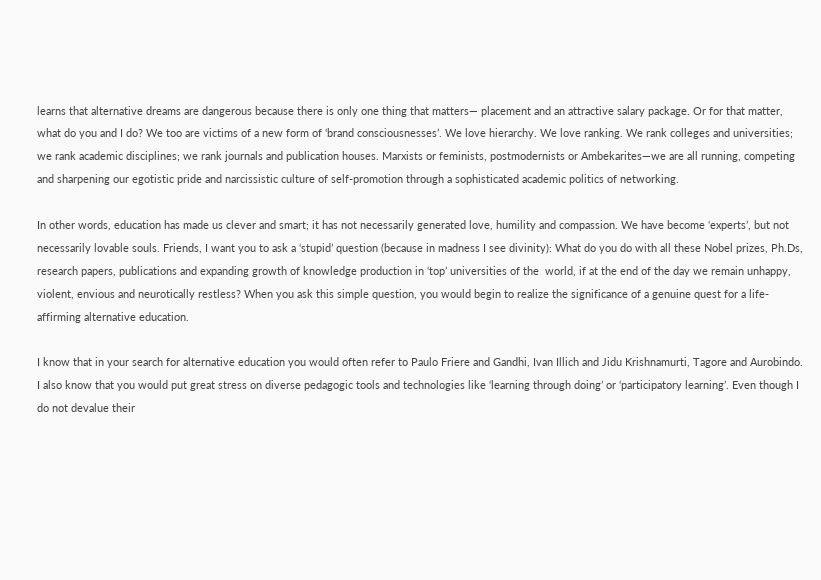learns that alternative dreams are dangerous because there is only one thing that matters— placement and an attractive salary package. Or for that matter, what do you and I do? We too are victims of a new form of ‘brand consciousnesses’. We love hierarchy. We love ranking. We rank colleges and universities; we rank academic disciplines; we rank journals and publication houses. Marxists or feminists, postmodernists or Ambekarites—we are all running, competing and sharpening our egotistic pride and narcissistic culture of self-promotion through a sophisticated academic politics of networking.

In other words, education has made us clever and smart; it has not necessarily generated love, humility and compassion. We have become ‘experts’, but not necessarily lovable souls. Friends, I want you to ask a ‘stupid’ question (because in madness I see divinity): What do you do with all these Nobel prizes, Ph.Ds, research papers, publications and expanding growth of knowledge production in ‘top’ universities of the  world, if at the end of the day we remain unhappy, violent, envious and neurotically restless? When you ask this simple question, you would begin to realize the significance of a genuine quest for a life-affirming alternative education.

I know that in your search for alternative education you would often refer to Paulo Friere and Gandhi, Ivan Illich and Jidu Krishnamurti, Tagore and Aurobindo. I also know that you would put great stress on diverse pedagogic tools and technologies like ‘learning through doing’ or ‘participatory learning’. Even though I do not devalue their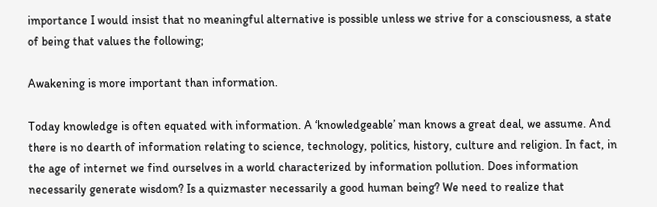importance I would insist that no meaningful alternative is possible unless we strive for a consciousness, a state of being that values the following;

Awakening is more important than information.

Today knowledge is often equated with information. A ‘knowledgeable’ man knows a great deal, we assume. And there is no dearth of information relating to science, technology, politics, history, culture and religion. In fact, in the age of internet we find ourselves in a world characterized by information pollution. Does information necessarily generate wisdom? Is a quizmaster necessarily a good human being? We need to realize that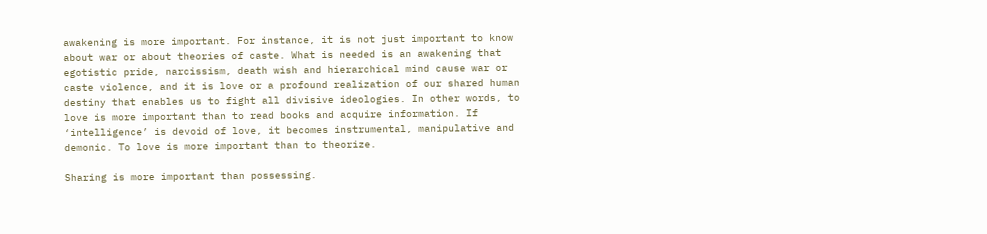awakening is more important. For instance, it is not just important to know about war or about theories of caste. What is needed is an awakening that egotistic pride, narcissism, death wish and hierarchical mind cause war or caste violence, and it is love or a profound realization of our shared human destiny that enables us to fight all divisive ideologies. In other words, to love is more important than to read books and acquire information. If ‘intelligence’ is devoid of love, it becomes instrumental, manipulative and demonic. To love is more important than to theorize.

Sharing is more important than possessing.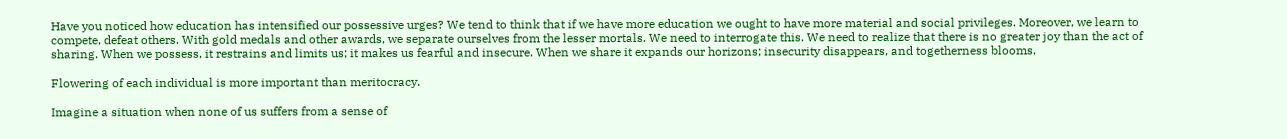Have you noticed how education has intensified our possessive urges? We tend to think that if we have more education we ought to have more material and social privileges. Moreover, we learn to compete, defeat others. With gold medals and other awards, we separate ourselves from the lesser mortals. We need to interrogate this. We need to realize that there is no greater joy than the act of sharing. When we possess, it restrains and limits us; it makes us fearful and insecure. When we share it expands our horizons; insecurity disappears, and togetherness blooms.

Flowering of each individual is more important than meritocracy.

Imagine a situation when none of us suffers from a sense of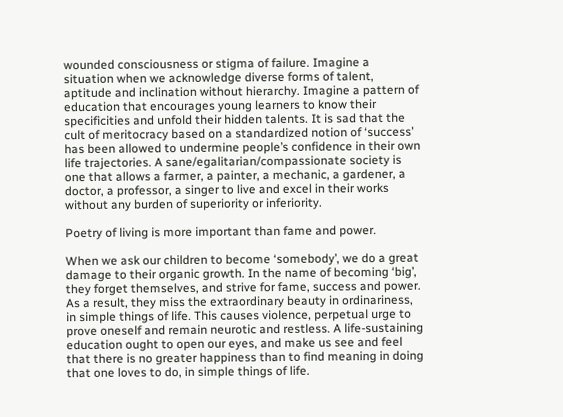wounded consciousness or stigma of failure. Imagine a situation when we acknowledge diverse forms of talent, aptitude and inclination without hierarchy. Imagine a pattern of education that encourages young learners to know their specificities and unfold their hidden talents. It is sad that the cult of meritocracy based on a standardized notion of ‘success’ has been allowed to undermine people’s confidence in their own life trajectories. A sane/egalitarian/compassionate society is one that allows a farmer, a painter, a mechanic, a gardener, a doctor, a professor, a singer to live and excel in their works without any burden of superiority or inferiority.

Poetry of living is more important than fame and power.

When we ask our children to become ‘somebody’, we do a great damage to their organic growth. In the name of becoming ‘big’, they forget themselves, and strive for fame, success and power. As a result, they miss the extraordinary beauty in ordinariness, in simple things of life. This causes violence, perpetual urge to prove oneself and remain neurotic and restless. A life-sustaining education ought to open our eyes, and make us see and feel that there is no greater happiness than to find meaning in doing that one loves to do, in simple things of life.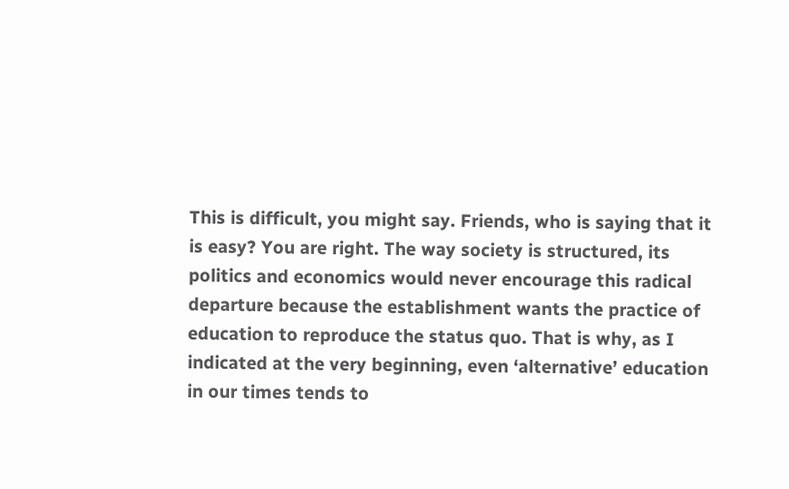This is difficult, you might say. Friends, who is saying that it is easy? You are right. The way society is structured, its politics and economics would never encourage this radical departure because the establishment wants the practice of education to reproduce the status quo. That is why, as I indicated at the very beginning, even ‘alternative’ education in our times tends to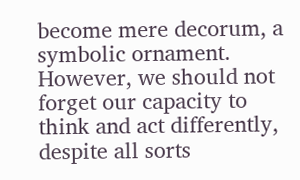become mere decorum, a symbolic ornament. However, we should not forget our capacity to think and act differently, despite all sorts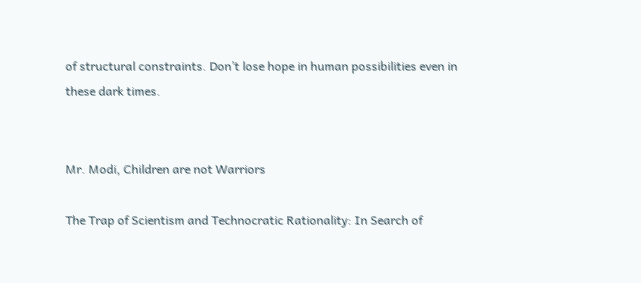of structural constraints. Don’t lose hope in human possibilities even in these dark times.


Mr. Modi, Children are not Warriors

The Trap of Scientism and Technocratic Rationality: In Search of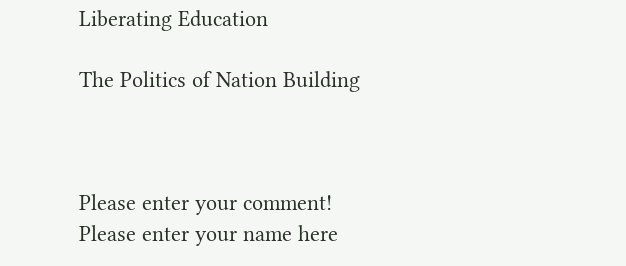Liberating Education

The Politics of Nation Building



Please enter your comment!
Please enter your name here